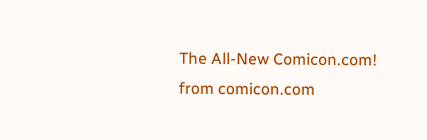The All-New Comicon.com! from comicon.com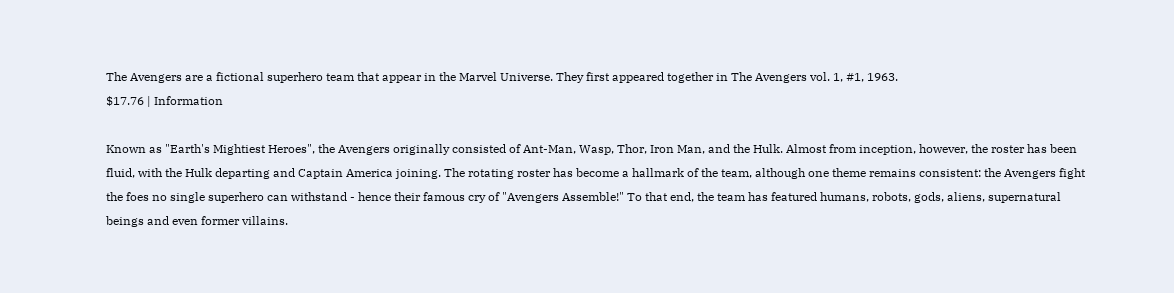The Avengers are a fictional superhero team that appear in the Marvel Universe. They first appeared together in The Avengers vol. 1, #1, 1963.
$17.76 | Information

Known as "Earth's Mightiest Heroes", the Avengers originally consisted of Ant-Man, Wasp, Thor, Iron Man, and the Hulk. Almost from inception, however, the roster has been fluid, with the Hulk departing and Captain America joining. The rotating roster has become a hallmark of the team, although one theme remains consistent: the Avengers fight the foes no single superhero can withstand - hence their famous cry of "Avengers Assemble!" To that end, the team has featured humans, robots, gods, aliens, supernatural beings and even former villains.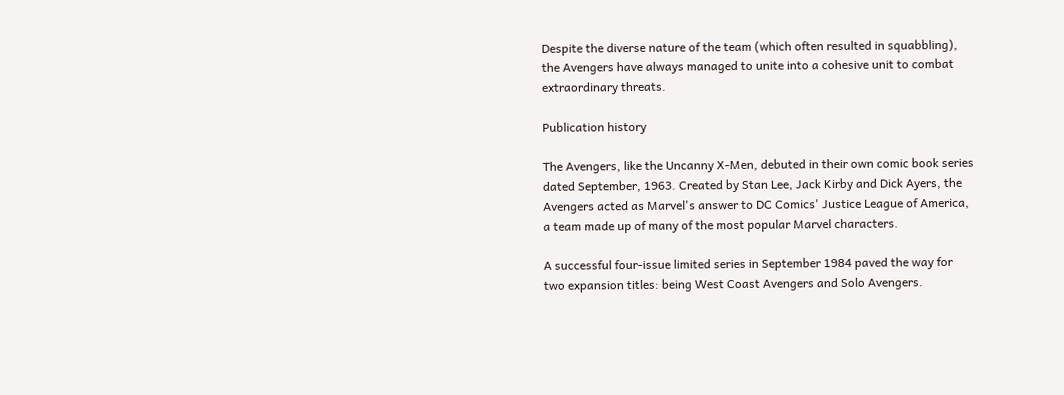Despite the diverse nature of the team (which often resulted in squabbling), the Avengers have always managed to unite into a cohesive unit to combat extraordinary threats.

Publication history

The Avengers, like the Uncanny X-Men, debuted in their own comic book series dated September, 1963. Created by Stan Lee, Jack Kirby and Dick Ayers, the Avengers acted as Marvel's answer to DC Comics' Justice League of America, a team made up of many of the most popular Marvel characters.

A successful four-issue limited series in September 1984 paved the way for two expansion titles: being West Coast Avengers and Solo Avengers.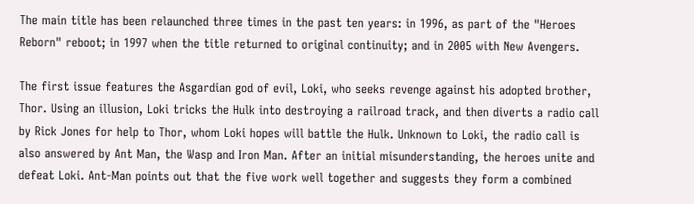The main title has been relaunched three times in the past ten years: in 1996, as part of the "Heroes Reborn" reboot; in 1997 when the title returned to original continuity; and in 2005 with New Avengers.

The first issue features the Asgardian god of evil, Loki, who seeks revenge against his adopted brother, Thor. Using an illusion, Loki tricks the Hulk into destroying a railroad track, and then diverts a radio call by Rick Jones for help to Thor, whom Loki hopes will battle the Hulk. Unknown to Loki, the radio call is also answered by Ant Man, the Wasp and Iron Man. After an initial misunderstanding, the heroes unite and defeat Loki. Ant-Man points out that the five work well together and suggests they form a combined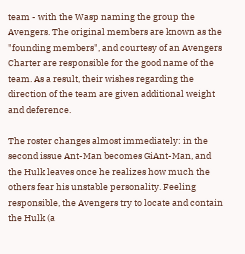team - with the Wasp naming the group the Avengers. The original members are known as the "founding members", and courtesy of an Avengers Charter are responsible for the good name of the team. As a result, their wishes regarding the direction of the team are given additional weight and deference.

The roster changes almost immediately: in the second issue Ant-Man becomes GiAnt-Man, and the Hulk leaves once he realizes how much the others fear his unstable personality. Feeling responsible, the Avengers try to locate and contain the Hulk (a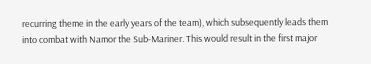recurring theme in the early years of the team), which subsequently leads them into combat with Namor the Sub-Mariner. This would result in the first major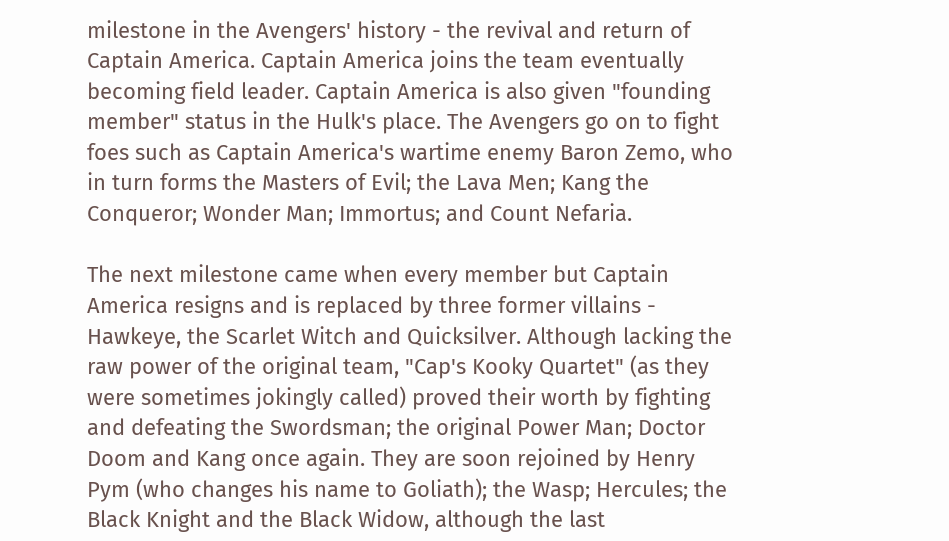milestone in the Avengers' history - the revival and return of Captain America. Captain America joins the team eventually becoming field leader. Captain America is also given "founding member" status in the Hulk's place. The Avengers go on to fight foes such as Captain America's wartime enemy Baron Zemo, who in turn forms the Masters of Evil; the Lava Men; Kang the Conqueror; Wonder Man; Immortus; and Count Nefaria.

The next milestone came when every member but Captain America resigns and is replaced by three former villains - Hawkeye, the Scarlet Witch and Quicksilver. Although lacking the raw power of the original team, "Cap's Kooky Quartet" (as they were sometimes jokingly called) proved their worth by fighting and defeating the Swordsman; the original Power Man; Doctor Doom and Kang once again. They are soon rejoined by Henry Pym (who changes his name to Goliath); the Wasp; Hercules; the Black Knight and the Black Widow, although the last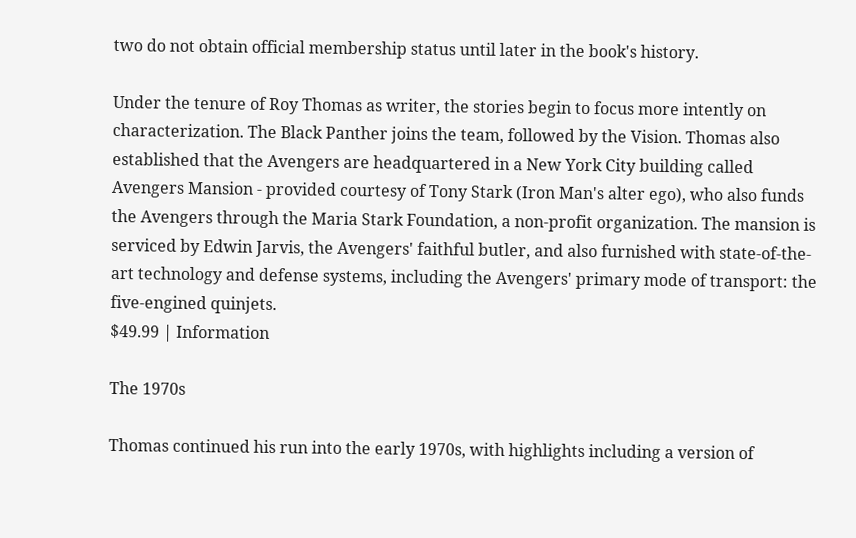two do not obtain official membership status until later in the book's history.

Under the tenure of Roy Thomas as writer, the stories begin to focus more intently on characterization. The Black Panther joins the team, followed by the Vision. Thomas also established that the Avengers are headquartered in a New York City building called Avengers Mansion - provided courtesy of Tony Stark (Iron Man's alter ego), who also funds the Avengers through the Maria Stark Foundation, a non-profit organization. The mansion is serviced by Edwin Jarvis, the Avengers' faithful butler, and also furnished with state-of-the-art technology and defense systems, including the Avengers' primary mode of transport: the five-engined quinjets.
$49.99 | Information

The 1970s

Thomas continued his run into the early 1970s, with highlights including a version of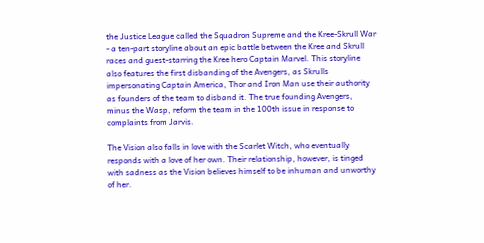the Justice League called the Squadron Supreme and the Kree-Skrull War - a ten-part storyline about an epic battle between the Kree and Skrull races and guest-starring the Kree hero Captain Marvel. This storyline also features the first disbanding of the Avengers, as Skrulls impersonating Captain America, Thor and Iron Man use their authority as founders of the team to disband it. The true founding Avengers, minus the Wasp, reform the team in the 100th issue in response to complaints from Jarvis.

The Vision also falls in love with the Scarlet Witch, who eventually responds with a love of her own. Their relationship, however, is tinged with sadness as the Vision believes himself to be inhuman and unworthy of her.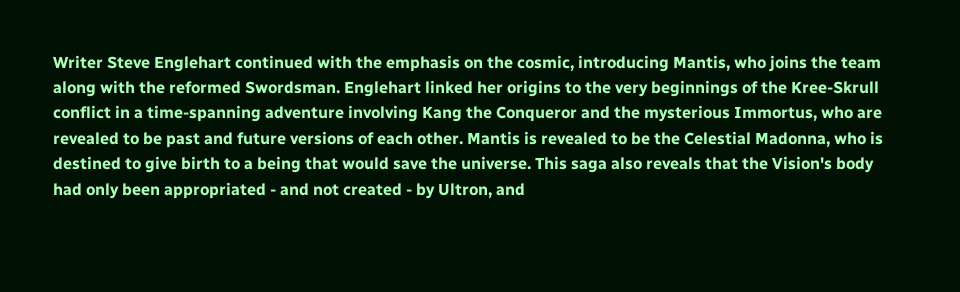Writer Steve Englehart continued with the emphasis on the cosmic, introducing Mantis, who joins the team along with the reformed Swordsman. Englehart linked her origins to the very beginnings of the Kree-Skrull conflict in a time-spanning adventure involving Kang the Conqueror and the mysterious Immortus, who are revealed to be past and future versions of each other. Mantis is revealed to be the Celestial Madonna, who is destined to give birth to a being that would save the universe. This saga also reveals that the Vision's body had only been appropriated - and not created - by Ultron, and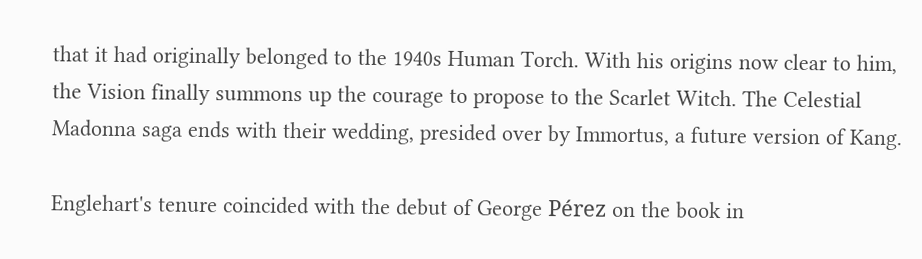that it had originally belonged to the 1940s Human Torch. With his origins now clear to him, the Vision finally summons up the courage to propose to the Scarlet Witch. The Celestial Madonna saga ends with their wedding, presided over by Immortus, a future version of Kang.

Englehart's tenure coincided with the debut of George Pérez on the book in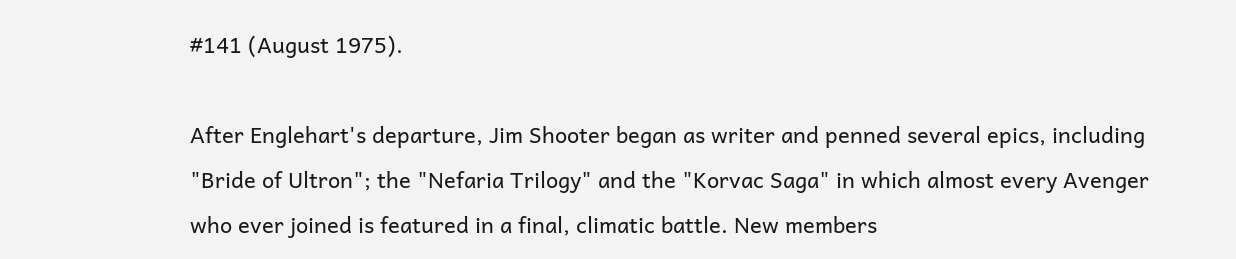#141 (August 1975).

After Englehart's departure, Jim Shooter began as writer and penned several epics, including "Bride of Ultron"; the "Nefaria Trilogy" and the "Korvac Saga" in which almost every Avenger who ever joined is featured in a final, climatic battle. New members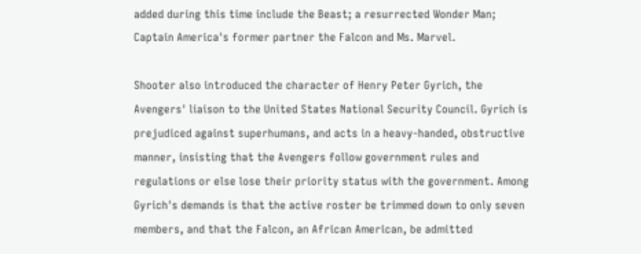added during this time include the Beast; a resurrected Wonder Man; Captain America's former partner the Falcon and Ms. Marvel.

Shooter also introduced the character of Henry Peter Gyrich, the Avengers' liaison to the United States National Security Council. Gyrich is prejudiced against superhumans, and acts in a heavy-handed, obstructive manner, insisting that the Avengers follow government rules and regulations or else lose their priority status with the government. Among Gyrich's demands is that the active roster be trimmed down to only seven members, and that the Falcon, an African American, be admitted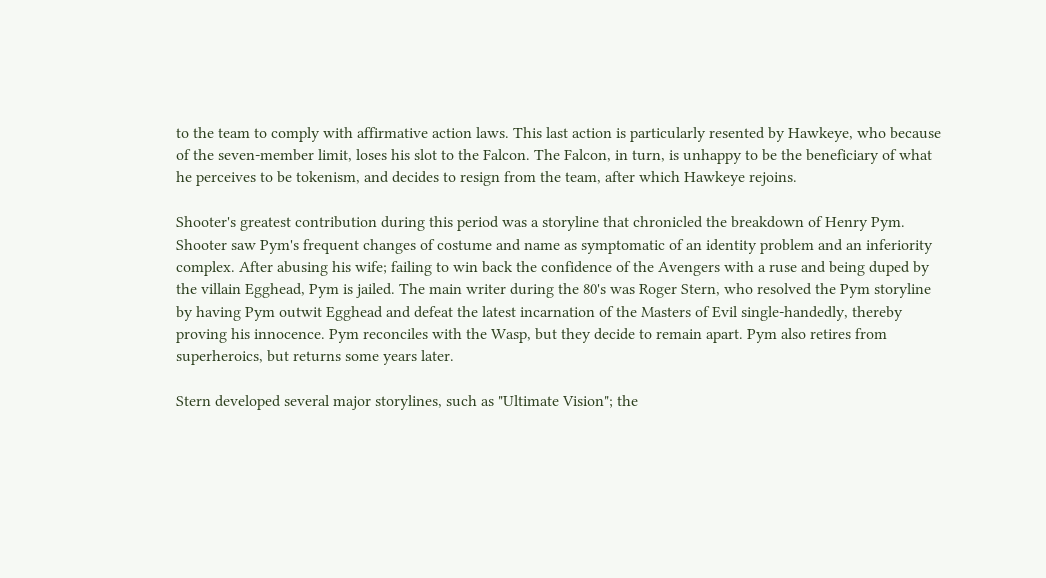to the team to comply with affirmative action laws. This last action is particularly resented by Hawkeye, who because of the seven-member limit, loses his slot to the Falcon. The Falcon, in turn, is unhappy to be the beneficiary of what he perceives to be tokenism, and decides to resign from the team, after which Hawkeye rejoins.

Shooter's greatest contribution during this period was a storyline that chronicled the breakdown of Henry Pym. Shooter saw Pym's frequent changes of costume and name as symptomatic of an identity problem and an inferiority complex. After abusing his wife; failing to win back the confidence of the Avengers with a ruse and being duped by the villain Egghead, Pym is jailed. The main writer during the 80's was Roger Stern, who resolved the Pym storyline by having Pym outwit Egghead and defeat the latest incarnation of the Masters of Evil single-handedly, thereby proving his innocence. Pym reconciles with the Wasp, but they decide to remain apart. Pym also retires from superheroics, but returns some years later.

Stern developed several major storylines, such as "Ultimate Vision"; the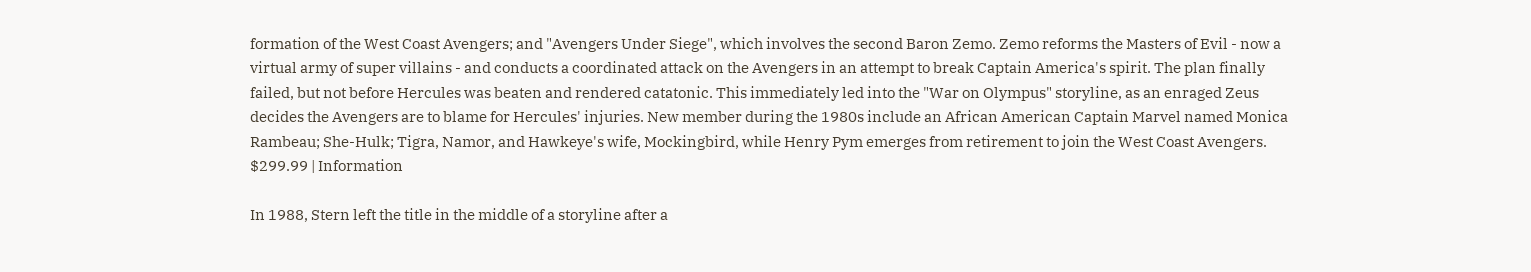formation of the West Coast Avengers; and "Avengers Under Siege", which involves the second Baron Zemo. Zemo reforms the Masters of Evil - now a virtual army of super villains - and conducts a coordinated attack on the Avengers in an attempt to break Captain America's spirit. The plan finally failed, but not before Hercules was beaten and rendered catatonic. This immediately led into the "War on Olympus" storyline, as an enraged Zeus decides the Avengers are to blame for Hercules' injuries. New member during the 1980s include an African American Captain Marvel named Monica Rambeau; She-Hulk; Tigra, Namor, and Hawkeye's wife, Mockingbird, while Henry Pym emerges from retirement to join the West Coast Avengers.
$299.99 | Information

In 1988, Stern left the title in the middle of a storyline after a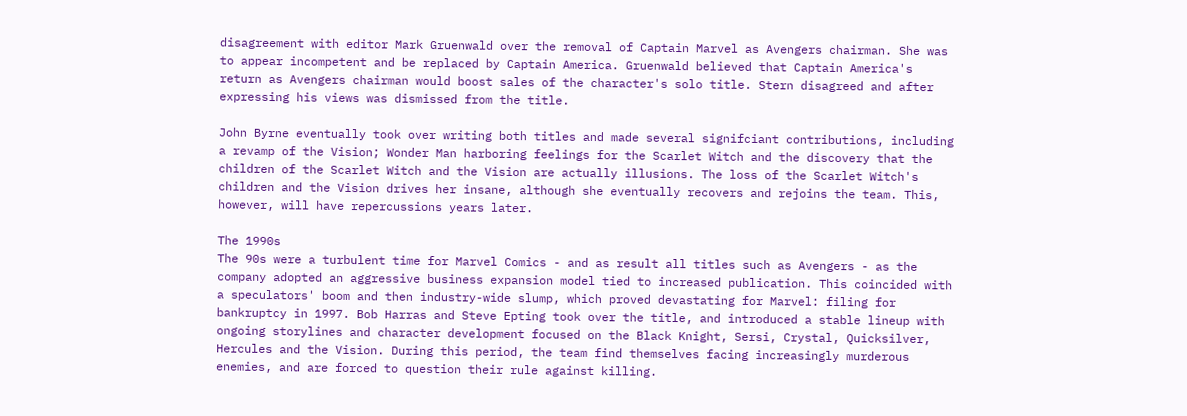disagreement with editor Mark Gruenwald over the removal of Captain Marvel as Avengers chairman. She was to appear incompetent and be replaced by Captain America. Gruenwald believed that Captain America's return as Avengers chairman would boost sales of the character's solo title. Stern disagreed and after expressing his views was dismissed from the title.

John Byrne eventually took over writing both titles and made several signifciant contributions, including a revamp of the Vision; Wonder Man harboring feelings for the Scarlet Witch and the discovery that the children of the Scarlet Witch and the Vision are actually illusions. The loss of the Scarlet Witch's children and the Vision drives her insane, although she eventually recovers and rejoins the team. This, however, will have repercussions years later.

The 1990s
The 90s were a turbulent time for Marvel Comics - and as result all titles such as Avengers - as the company adopted an aggressive business expansion model tied to increased publication. This coincided with a speculators' boom and then industry-wide slump, which proved devastating for Marvel: filing for bankruptcy in 1997. Bob Harras and Steve Epting took over the title, and introduced a stable lineup with ongoing storylines and character development focused on the Black Knight, Sersi, Crystal, Quicksilver, Hercules and the Vision. During this period, the team find themselves facing increasingly murderous enemies, and are forced to question their rule against killing.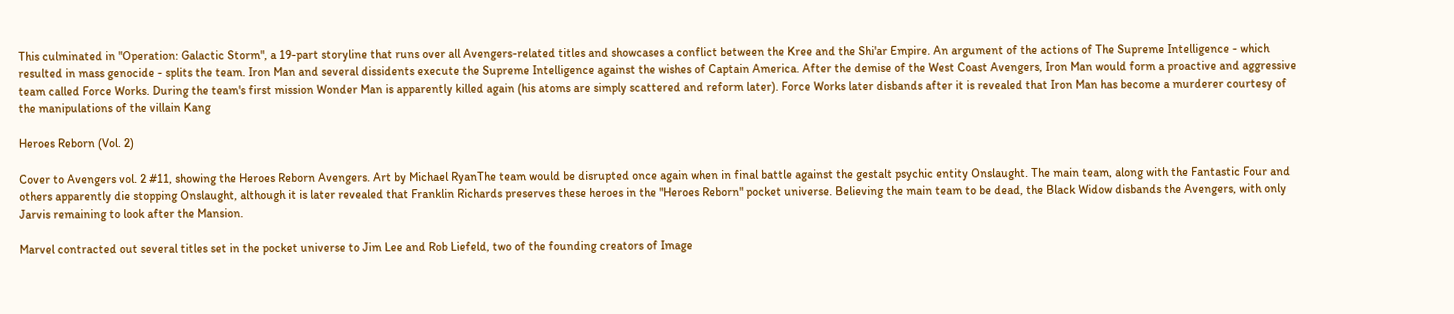This culminated in "Operation: Galactic Storm", a 19-part storyline that runs over all Avengers-related titles and showcases a conflict between the Kree and the Shi'ar Empire. An argument of the actions of The Supreme Intelligence - which resulted in mass genocide - splits the team. Iron Man and several dissidents execute the Supreme Intelligence against the wishes of Captain America. After the demise of the West Coast Avengers, Iron Man would form a proactive and aggressive team called Force Works. During the team's first mission Wonder Man is apparently killed again (his atoms are simply scattered and reform later). Force Works later disbands after it is revealed that Iron Man has become a murderer courtesy of the manipulations of the villain Kang

Heroes Reborn (Vol. 2)

Cover to Avengers vol. 2 #11, showing the Heroes Reborn Avengers. Art by Michael RyanThe team would be disrupted once again when in final battle against the gestalt psychic entity Onslaught. The main team, along with the Fantastic Four and others apparently die stopping Onslaught, although it is later revealed that Franklin Richards preserves these heroes in the "Heroes Reborn" pocket universe. Believing the main team to be dead, the Black Widow disbands the Avengers, with only Jarvis remaining to look after the Mansion.

Marvel contracted out several titles set in the pocket universe to Jim Lee and Rob Liefeld, two of the founding creators of Image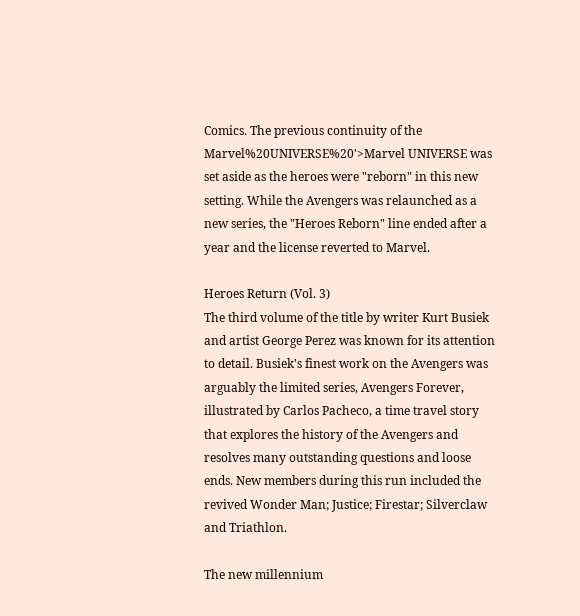Comics. The previous continuity of the Marvel%20UNIVERSE%20'>Marvel UNIVERSE was set aside as the heroes were "reborn" in this new setting. While the Avengers was relaunched as a new series, the "Heroes Reborn" line ended after a year and the license reverted to Marvel.

Heroes Return (Vol. 3)
The third volume of the title by writer Kurt Busiek and artist George Perez was known for its attention to detail. Busiek's finest work on the Avengers was arguably the limited series, Avengers Forever, illustrated by Carlos Pacheco, a time travel story that explores the history of the Avengers and resolves many outstanding questions and loose ends. New members during this run included the revived Wonder Man; Justice; Firestar; Silverclaw and Triathlon.

The new millennium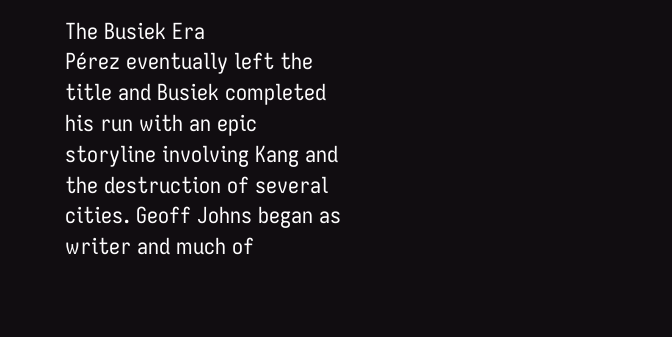The Busiek Era
Pérez eventually left the title and Busiek completed his run with an epic storyline involving Kang and the destruction of several cities. Geoff Johns began as writer and much of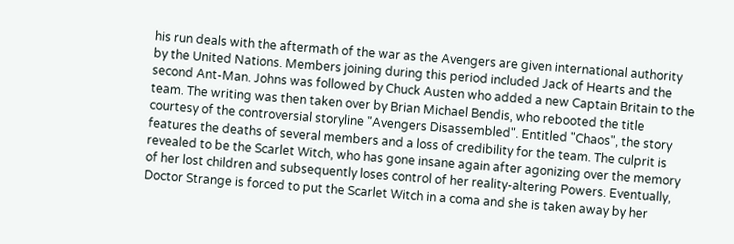his run deals with the aftermath of the war as the Avengers are given international authority by the United Nations. Members joining during this period included Jack of Hearts and the second Ant-Man. Johns was followed by Chuck Austen who added a new Captain Britain to the team. The writing was then taken over by Brian Michael Bendis, who rebooted the title courtesy of the controversial storyline "Avengers Disassembled". Entitled "Chaos", the story features the deaths of several members and a loss of credibility for the team. The culprit is revealed to be the Scarlet Witch, who has gone insane again after agonizing over the memory of her lost children and subsequently loses control of her reality-altering Powers. Eventually, Doctor Strange is forced to put the Scarlet Witch in a coma and she is taken away by her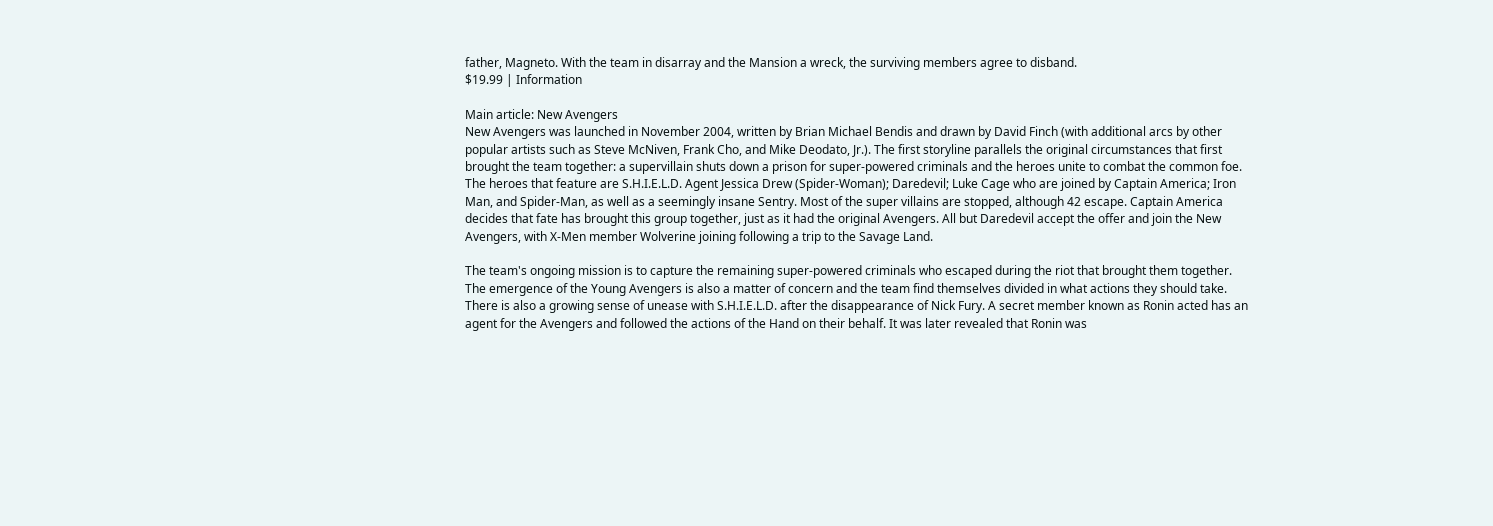father, Magneto. With the team in disarray and the Mansion a wreck, the surviving members agree to disband.
$19.99 | Information

Main article: New Avengers
New Avengers was launched in November 2004, written by Brian Michael Bendis and drawn by David Finch (with additional arcs by other popular artists such as Steve McNiven, Frank Cho, and Mike Deodato, Jr.). The first storyline parallels the original circumstances that first brought the team together: a supervillain shuts down a prison for super-powered criminals and the heroes unite to combat the common foe. The heroes that feature are S.H.I.E.L.D. Agent Jessica Drew (Spider-Woman); Daredevil; Luke Cage who are joined by Captain America; Iron Man, and Spider-Man, as well as a seemingly insane Sentry. Most of the super villains are stopped, although 42 escape. Captain America decides that fate has brought this group together, just as it had the original Avengers. All but Daredevil accept the offer and join the New Avengers, with X-Men member Wolverine joining following a trip to the Savage Land.

The team's ongoing mission is to capture the remaining super-powered criminals who escaped during the riot that brought them together. The emergence of the Young Avengers is also a matter of concern and the team find themselves divided in what actions they should take. There is also a growing sense of unease with S.H.I.E.L.D. after the disappearance of Nick Fury. A secret member known as Ronin acted has an agent for the Avengers and followed the actions of the Hand on their behalf. It was later revealed that Ronin was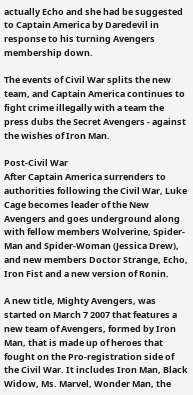actually Echo and she had be suggested to Captain America by Daredevil in response to his turning Avengers membership down.

The events of Civil War splits the new team, and Captain America continues to fight crime illegally with a team the press dubs the Secret Avengers - against the wishes of Iron Man.

Post-Civil War
After Captain America surrenders to authorities following the Civil War, Luke Cage becomes leader of the New Avengers and goes underground along with fellow members Wolverine, Spider-Man and Spider-Woman (Jessica Drew), and new members Doctor Strange, Echo, Iron Fist and a new version of Ronin.

A new title, Mighty Avengers, was started on March 7 2007 that features a new team of Avengers, formed by Iron Man, that is made up of heroes that fought on the Pro-registration side of the Civil War. It includes Iron Man, Black Widow, Ms. Marvel, Wonder Man, the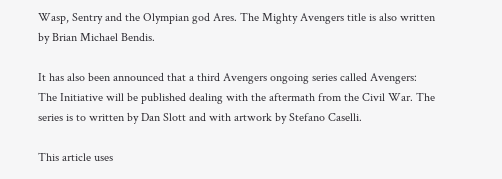Wasp, Sentry and the Olympian god Ares. The Mighty Avengers title is also written by Brian Michael Bendis.

It has also been announced that a third Avengers ongoing series called Avengers: The Initiative will be published dealing with the aftermath from the Civil War. The series is to written by Dan Slott and with artwork by Stefano Caselli.

This article uses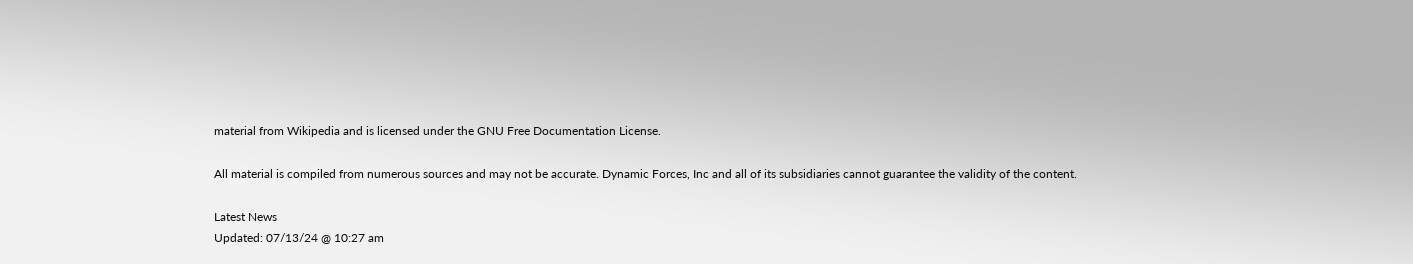material from Wikipedia and is licensed under the GNU Free Documentation License.

All material is compiled from numerous sources and may not be accurate. Dynamic Forces, Inc and all of its subsidiaries cannot guarantee the validity of the content.

Latest News
Updated: 07/13/24 @ 10:27 am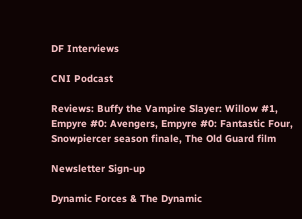DF Interviews

CNI Podcast

Reviews: Buffy the Vampire Slayer: Willow #1, Empyre #0: Avengers, Empyre #0: Fantastic Four, Snowpiercer season finale, The Old Guard film

Newsletter Sign-up

Dynamic Forces & The Dynamic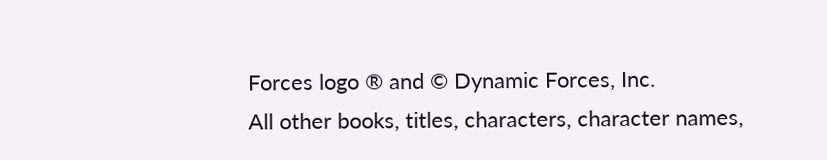Forces logo ® and © Dynamic Forces, Inc.
All other books, titles, characters, character names,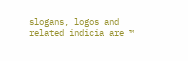slogans, logos and related indicia are ™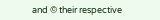and © their respective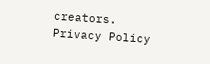creators.
Privacy Policy